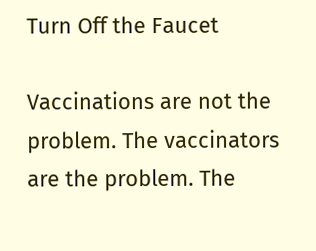Turn Off the Faucet

Vaccinations are not the problem. The vaccinators are the problem. The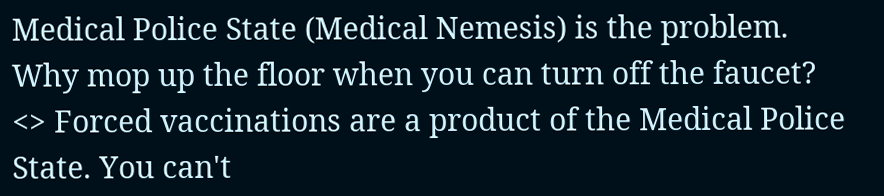Medical Police State (Medical Nemesis) is the problem. Why mop up the floor when you can turn off the faucet? <> Forced vaccinations are a product of the Medical Police State. You can't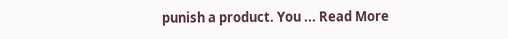punish a product. You ... Read More